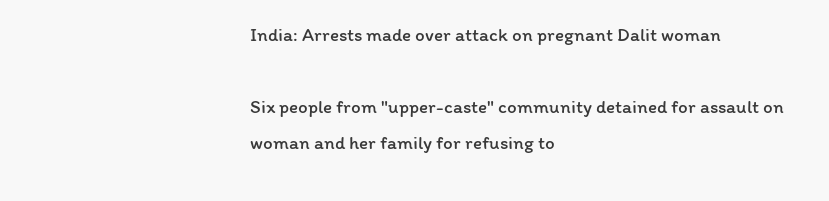India: Arrests made over attack on pregnant Dalit woman

Six people from "upper-caste" community detained for assault on woman and her family for refusing to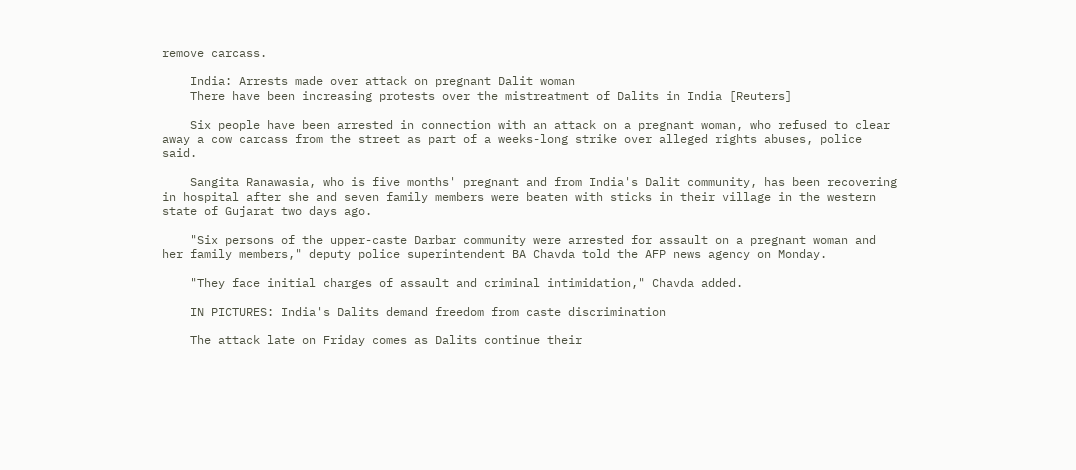remove carcass.

    India: Arrests made over attack on pregnant Dalit woman
    There have been increasing protests over the mistreatment of Dalits in India [Reuters]

    Six people have been arrested in connection with an attack on a pregnant woman, who refused to clear away a cow carcass from the street as part of a weeks-long strike over alleged rights abuses, police said.

    Sangita Ranawasia, who is five months' pregnant and from India's Dalit community, has been recovering in hospital after she and seven family members were beaten with sticks in their village in the western state of Gujarat two days ago.

    "Six persons of the upper-caste Darbar community were arrested for assault on a pregnant woman and her family members," deputy police superintendent BA Chavda told the AFP news agency on Monday.

    "They face initial charges of assault and criminal intimidation," Chavda added.

    IN PICTURES: India's Dalits demand freedom from caste discrimination

    The attack late on Friday comes as Dalits continue their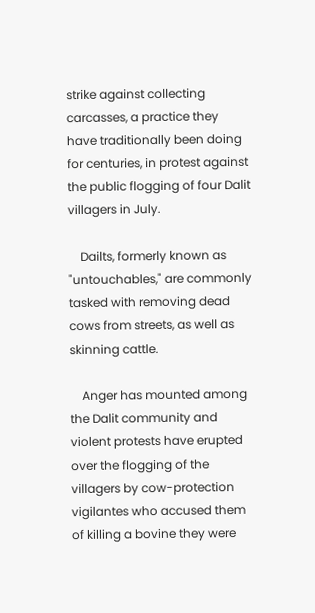strike against collecting carcasses, a practice they have traditionally been doing for centuries, in protest against the public flogging of four Dalit villagers in July.

    Dailts, formerly known as "untouchables," are commonly tasked with removing dead cows from streets, as well as skinning cattle.

    Anger has mounted among the Dalit community and violent protests have erupted over the flogging of the villagers by cow-protection vigilantes who accused them of killing a bovine they were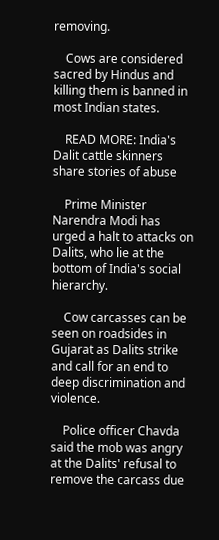removing.

    Cows are considered sacred by Hindus and killing them is banned in most Indian states.

    READ MORE: India's Dalit cattle skinners share stories of abuse

    Prime Minister Narendra Modi has urged a halt to attacks on Dalits, who lie at the bottom of India's social hierarchy.

    Cow carcasses can be seen on roadsides in Gujarat as Dalits strike and call for an end to deep discrimination and violence.

    Police officer Chavda said the mob was angry at the Dalits' refusal to remove the carcass due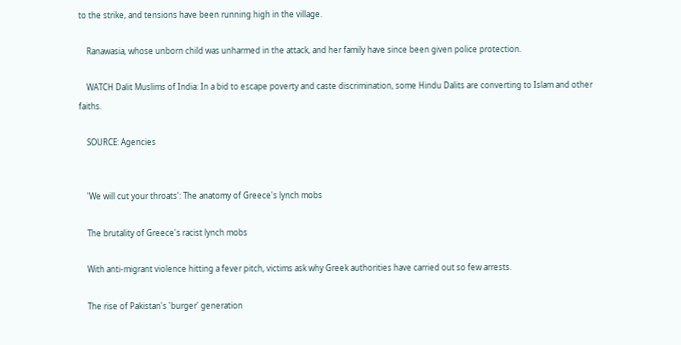to the strike, and tensions have been running high in the village.

    Ranawasia, whose unborn child was unharmed in the attack, and her family have since been given police protection.

    WATCH Dalit Muslims of India: In a bid to escape poverty and caste discrimination, some Hindu Dalits are converting to Islam and other faiths.

    SOURCE: Agencies


    'We will cut your throats': The anatomy of Greece's lynch mobs

    The brutality of Greece's racist lynch mobs

    With anti-migrant violence hitting a fever pitch, victims ask why Greek authorities have carried out so few arrests.

    The rise of Pakistan's 'burger' generation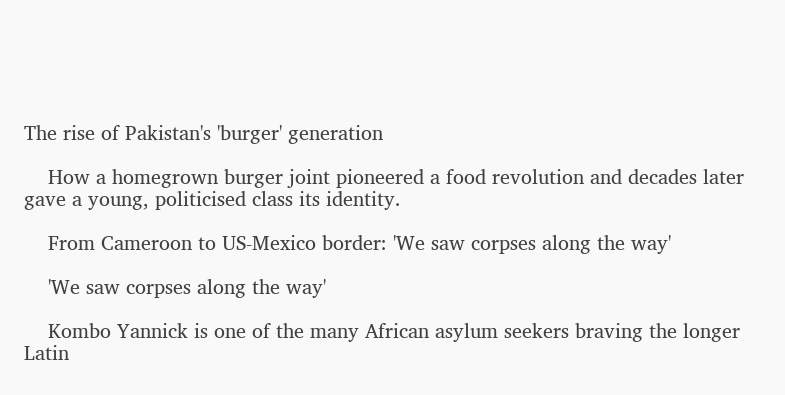The rise of Pakistan's 'burger' generation

    How a homegrown burger joint pioneered a food revolution and decades later gave a young, politicised class its identity.

    From Cameroon to US-Mexico border: 'We saw corpses along the way'

    'We saw corpses along the way'

    Kombo Yannick is one of the many African asylum seekers braving the longer Latin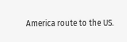America route to the US.